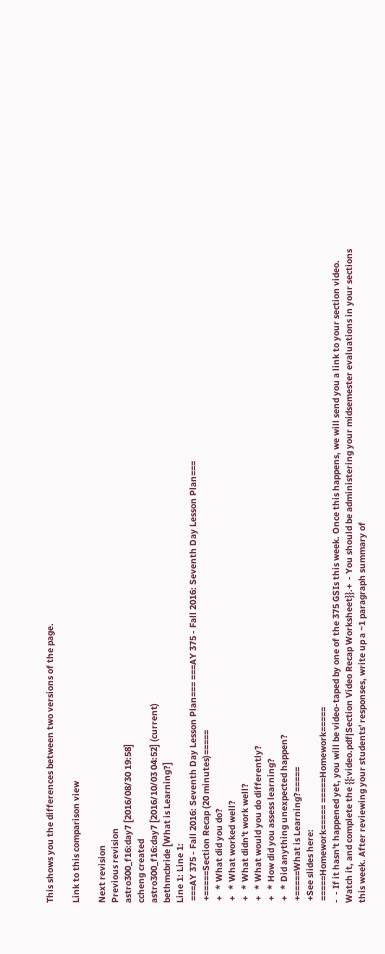This shows you the differences between two versions of the page.

Link to this comparison view

Next revision
Previous revision
astro300_f16:day7 [2016/08/30 19:58]
ccheng created
astro300_f16:day7 [2016/10/03 04:52] (current)
bethmcbride [What is Learning?]
Line 1: Line 1:
 ===AY 375 - Fall 2016: Seventh Day Lesson Plan=== ===AY 375 - Fall 2016: Seventh Day Lesson Plan===
 +=====Section Recap (20 minutes)=====
 +   * What did you do?
 +   * What worked well?
 +   * What didn't work well?
 +   * What would you do differently?
 +   * How did you assess learning?
 +   * Did anything unexpected happen?
 +=====What is Learning?=====
 +See slides here:
 =====Homework===== =====Homework=====
-  - If it hasn't happened yet, you will be video-taped by one of the 375 GSIs this week. Once this happens, we will send you a link to your section video. Watch it, and complete the {{:video.pdf|Section Video Recap Worksheet}}.+  - You should be administering your midsemester evaluations in your sections this week. After reviewing your students' responses, write up a ~1 paragraph summary of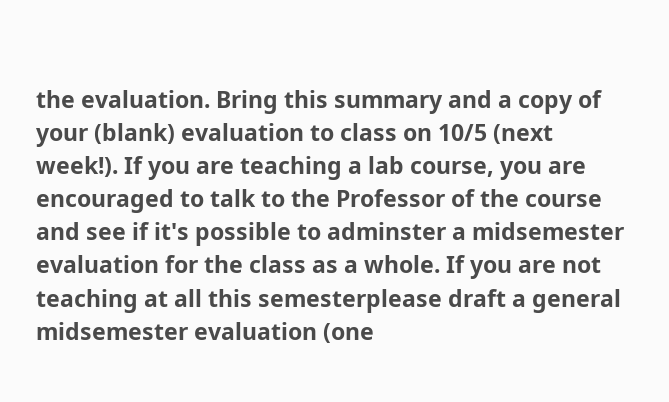the evaluation. Bring this summary and a copy of your (blank) evaluation to class on 10/5 (next week!). If you are teaching a lab course, you are encouraged to talk to the Professor of the course and see if it's possible to adminster a midsemester evaluation for the class as a whole. If you are not teaching at all this semesterplease draft a general midsemester evaluation (one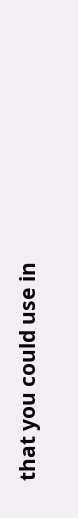that you could use in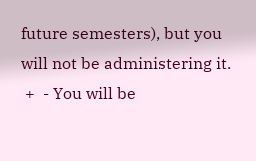future semesters), but you will not be administering it.
 +  - You will be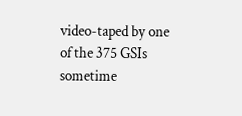video-taped by one of the 375 GSIs sometime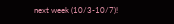next week (10/3-10/7)!